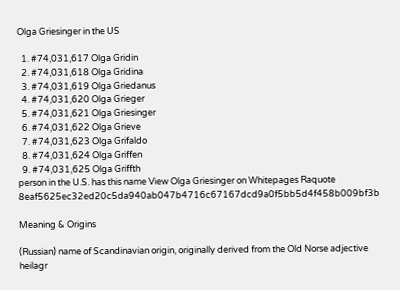Olga Griesinger in the US

  1. #74,031,617 Olga Gridin
  2. #74,031,618 Olga Gridina
  3. #74,031,619 Olga Griedanus
  4. #74,031,620 Olga Grieger
  5. #74,031,621 Olga Griesinger
  6. #74,031,622 Olga Grieve
  7. #74,031,623 Olga Grifaldo
  8. #74,031,624 Olga Griffen
  9. #74,031,625 Olga Griffth
person in the U.S. has this name View Olga Griesinger on Whitepages Raquote 8eaf5625ec32ed20c5da940ab047b4716c67167dcd9a0f5bb5d4f458b009bf3b

Meaning & Origins

(Russian) name of Scandinavian origin, originally derived from the Old Norse adjective heilagr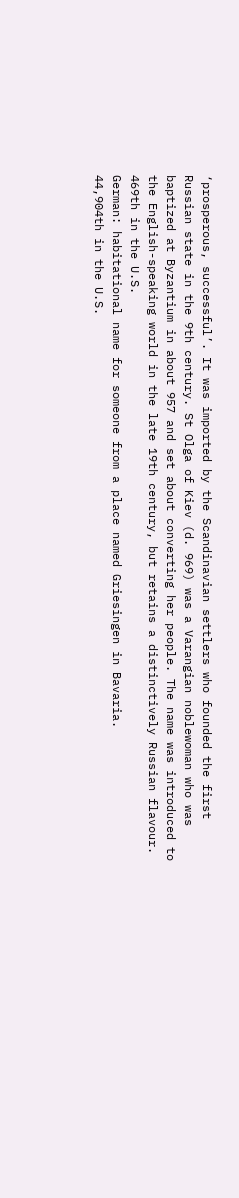‘prosperous, successful’. It was imported by the Scandinavian settlers who founded the first Russian state in the 9th century. St Olga of Kiev (d. 969) was a Varangian noblewoman who was baptized at Byzantium in about 957 and set about converting her people. The name was introduced to the English-speaking world in the late 19th century, but retains a distinctively Russian flavour.
469th in the U.S.
German: habitational name for someone from a place named Griesingen in Bavaria.
44,904th in the U.S.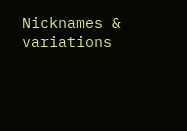Nicknames & variations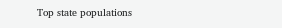Top state populations